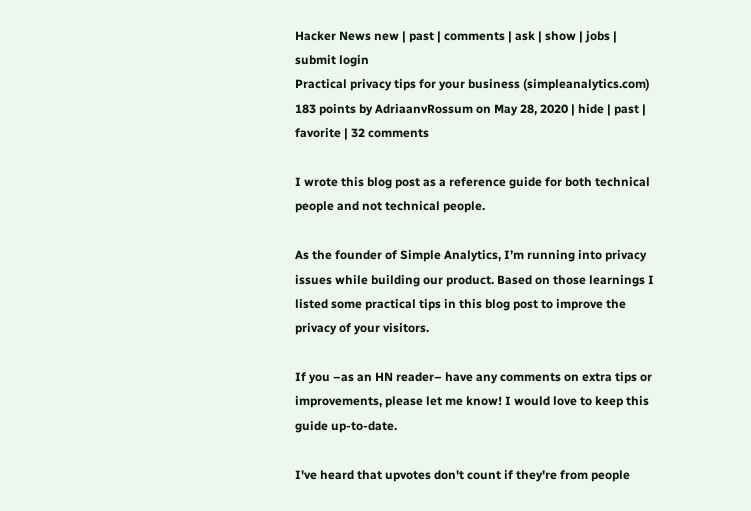Hacker News new | past | comments | ask | show | jobs | submit login
Practical privacy tips for your business (simpleanalytics.com)
183 points by AdriaanvRossum on May 28, 2020 | hide | past | favorite | 32 comments

I wrote this blog post as a reference guide for both technical people and not technical people.

As the founder of Simple Analytics, I’m running into privacy issues while building our product. Based on those learnings I listed some practical tips in this blog post to improve the privacy of your visitors.

If you –as an HN reader– have any comments on extra tips or improvements, please let me know! I would love to keep this guide up-to-date.

I've heard that upvotes don't count if they're from people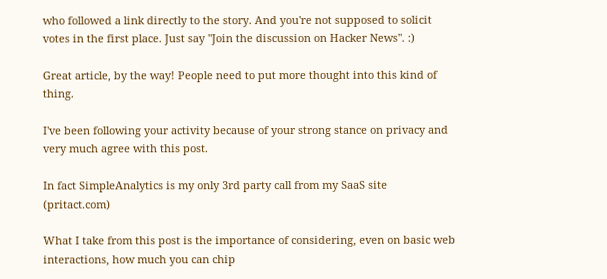who followed a link directly to the story. And you're not supposed to solicit votes in the first place. Just say "Join the discussion on Hacker News". :)

Great article, by the way! People need to put more thought into this kind of thing.

I've been following your activity because of your strong stance on privacy and very much agree with this post.

In fact SimpleAnalytics is my only 3rd party call from my SaaS site (pritact.com)

What I take from this post is the importance of considering, even on basic web interactions, how much you can chip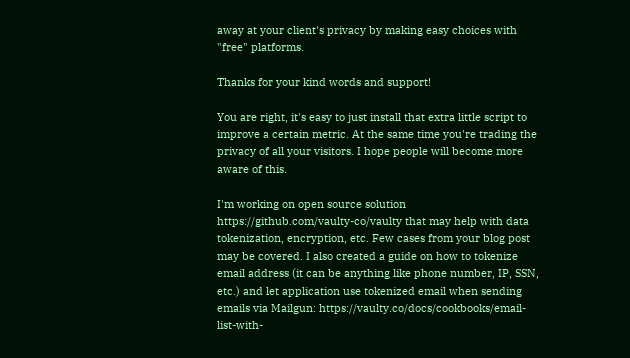away at your client's privacy by making easy choices with "free" platforms.

Thanks for your kind words and support!

You are right, it's easy to just install that extra little script to improve a certain metric. At the same time you're trading the privacy of all your visitors. I hope people will become more aware of this.

I'm working on open source solution https://github.com/vaulty-co/vaulty that may help with data tokenization, encryption, etc. Few cases from your blog post may be covered. I also created a guide on how to tokenize email address (it can be anything like phone number, IP, SSN, etc.) and let application use tokenized email when sending emails via Mailgun: https://vaulty.co/docs/cookbooks/email-list-with-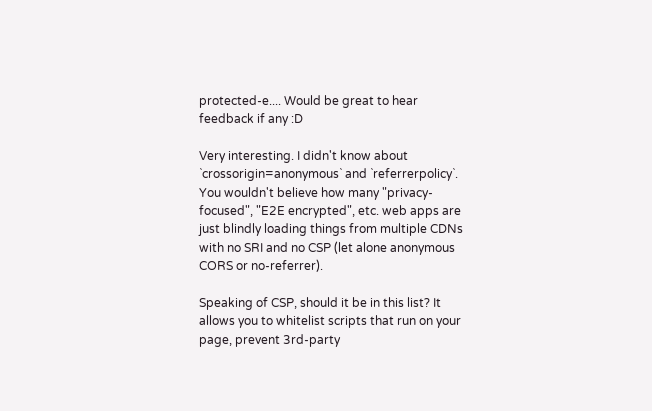protected-e.... Would be great to hear feedback if any :D

Very interesting. I didn't know about `crossorigin=anonymous` and `referrerpolicy`. You wouldn't believe how many "privacy-focused", "E2E encrypted", etc. web apps are just blindly loading things from multiple CDNs with no SRI and no CSP (let alone anonymous CORS or no-referrer).

Speaking of CSP, should it be in this list? It allows you to whitelist scripts that run on your page, prevent 3rd-party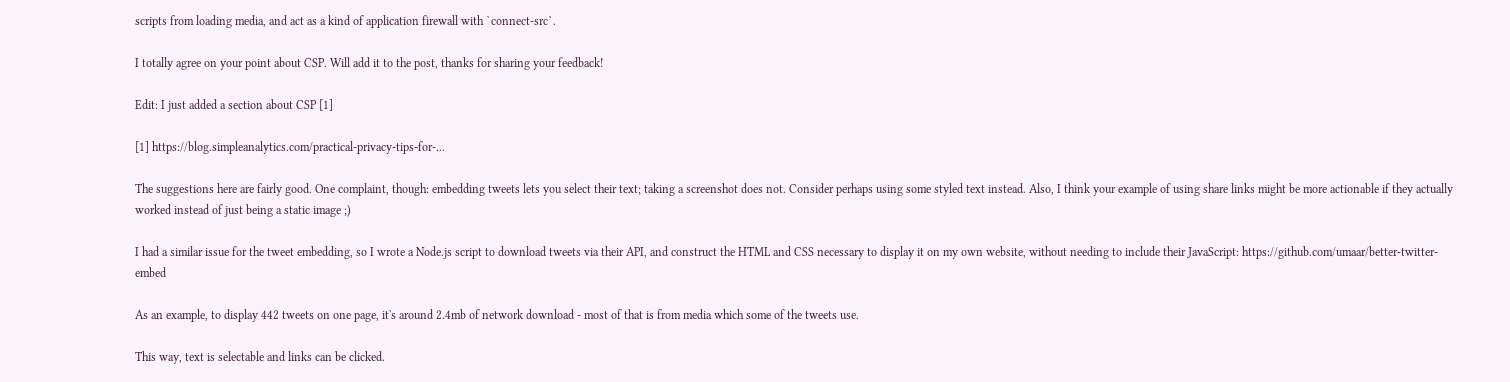scripts from loading media, and act as a kind of application firewall with `connect-src`.

I totally agree on your point about CSP. Will add it to the post, thanks for sharing your feedback!

Edit: I just added a section about CSP [1]

[1] https://blog.simpleanalytics.com/practical-privacy-tips-for-...

The suggestions here are fairly good. One complaint, though: embedding tweets lets you select their text; taking a screenshot does not. Consider perhaps using some styled text instead. Also, I think your example of using share links might be more actionable if they actually worked instead of just being a static image ;)

I had a similar issue for the tweet embedding, so I wrote a Node.js script to download tweets via their API, and construct the HTML and CSS necessary to display it on my own website, without needing to include their JavaScript: https://github.com/umaar/better-twitter-embed

As an example, to display 442 tweets on one page, it's around 2.4mb of network download - most of that is from media which some of the tweets use.

This way, text is selectable and links can be clicked.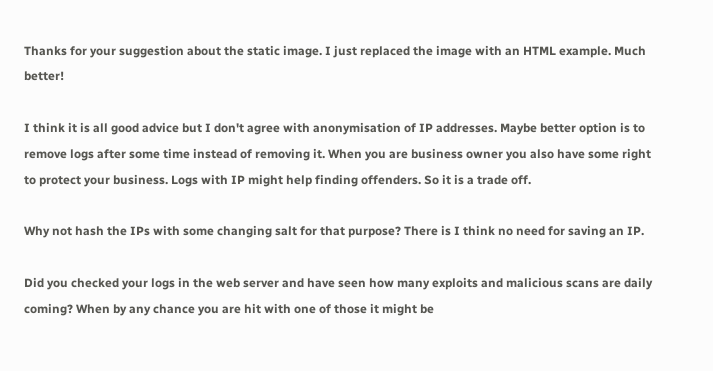Thanks for your suggestion about the static image. I just replaced the image with an HTML example. Much better!

I think it is all good advice but I don't agree with anonymisation of IP addresses. Maybe better option is to remove logs after some time instead of removing it. When you are business owner you also have some right to protect your business. Logs with IP might help finding offenders. So it is a trade off.

Why not hash the IPs with some changing salt for that purpose? There is I think no need for saving an IP.

Did you checked your logs in the web server and have seen how many exploits and malicious scans are daily coming? When by any chance you are hit with one of those it might be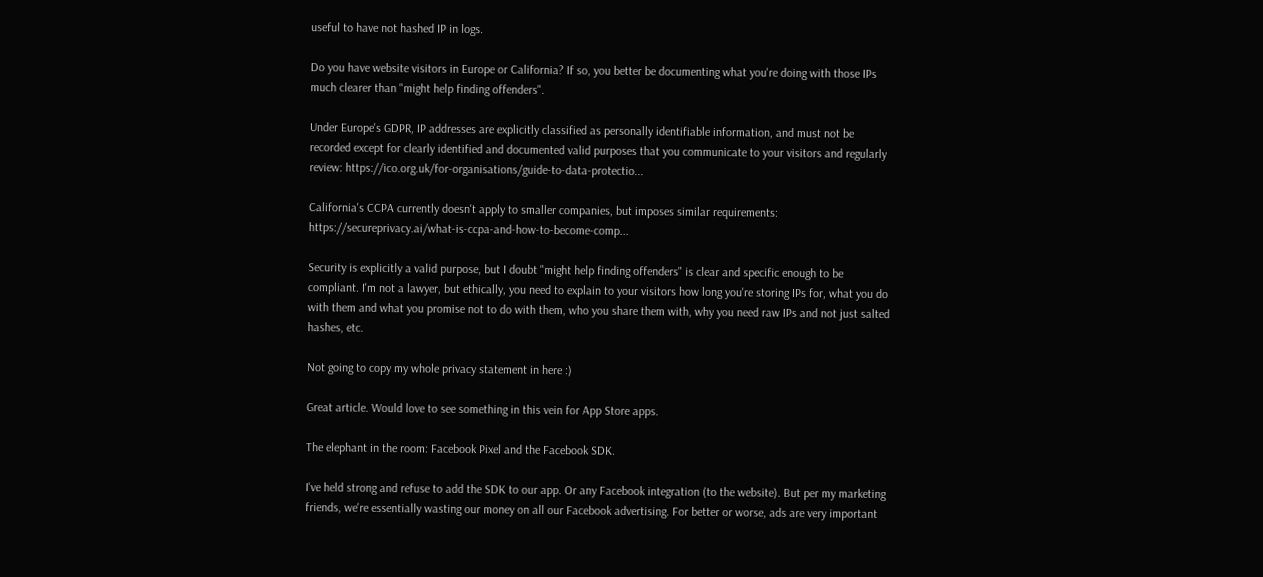useful to have not hashed IP in logs.

Do you have website visitors in Europe or California? If so, you better be documenting what you're doing with those IPs much clearer than "might help finding offenders".

Under Europe's GDPR, IP addresses are explicitly classified as personally identifiable information, and must not be recorded except for clearly identified and documented valid purposes that you communicate to your visitors and regularly review: https://ico.org.uk/for-organisations/guide-to-data-protectio...

California's CCPA currently doesn't apply to smaller companies, but imposes similar requirements: https://secureprivacy.ai/what-is-ccpa-and-how-to-become-comp...

Security is explicitly a valid purpose, but I doubt "might help finding offenders" is clear and specific enough to be compliant. I'm not a lawyer, but ethically, you need to explain to your visitors how long you're storing IPs for, what you do with them and what you promise not to do with them, who you share them with, why you need raw IPs and not just salted hashes, etc.

Not going to copy my whole privacy statement in here :)

Great article. Would love to see something in this vein for App Store apps.

The elephant in the room: Facebook Pixel and the Facebook SDK.

I've held strong and refuse to add the SDK to our app. Or any Facebook integration (to the website). But per my marketing friends, we're essentially wasting our money on all our Facebook advertising. For better or worse, ads are very important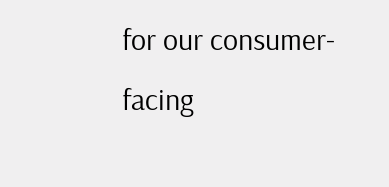for our consumer-facing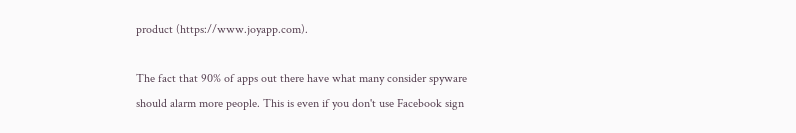product (https://www.joyapp.com).

The fact that 90% of apps out there have what many consider spyware should alarm more people. This is even if you don't use Facebook sign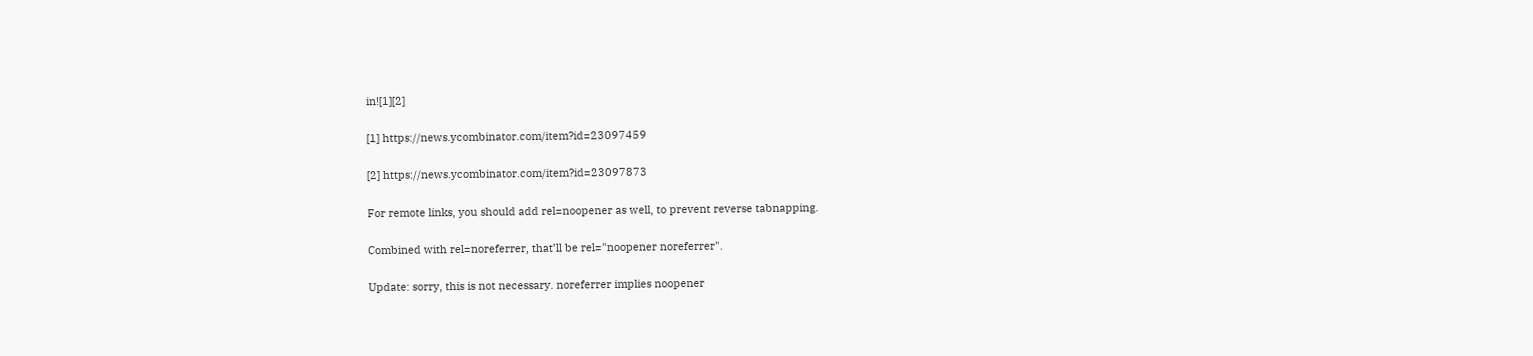in![1][2]

[1] https://news.ycombinator.com/item?id=23097459

[2] https://news.ycombinator.com/item?id=23097873

For remote links, you should add rel=noopener as well, to prevent reverse tabnapping.

Combined with rel=noreferrer, that’ll be rel="noopener noreferrer".

Update: sorry, this is not necessary. noreferrer implies noopener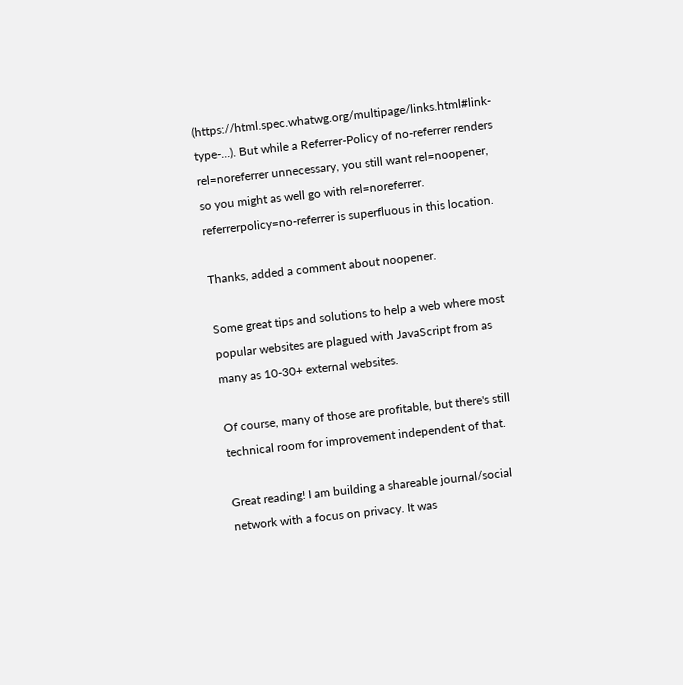(https://html.spec.whatwg.org/multipage/links.html#link-type-...). But while a Referrer-Policy of no-referrer renders rel=noreferrer unnecessary, you still want rel=noopener, so you might as well go with rel=noreferrer. referrerpolicy=no-referrer is superfluous in this location.

Thanks, added a comment about noopener.

Some great tips and solutions to help a web where most popular websites are plagued with JavaScript from as many as 10-30+ external websites.

Of course, many of those are profitable, but there's still technical room for improvement independent of that.

Great reading! I am building a shareable journal/social network with a focus on privacy. It was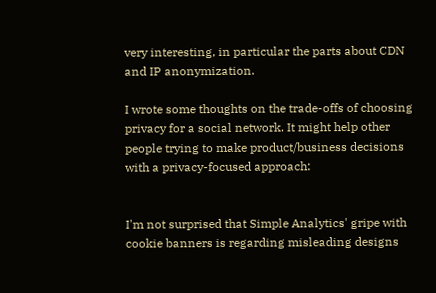very interesting, in particular the parts about CDN and IP anonymization.

I wrote some thoughts on the trade-offs of choosing privacy for a social network. It might help other people trying to make product/business decisions with a privacy-focused approach:


I'm not surprised that Simple Analytics' gripe with cookie banners is regarding misleading designs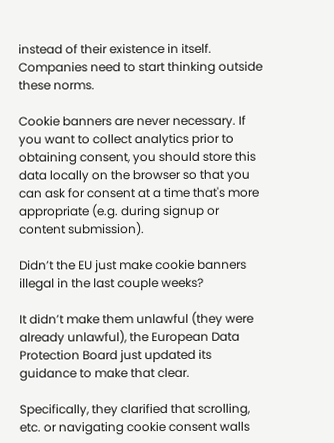instead of their existence in itself. Companies need to start thinking outside these norms.

Cookie banners are never necessary. If you want to collect analytics prior to obtaining consent, you should store this data locally on the browser so that you can ask for consent at a time that's more appropriate (e.g. during signup or content submission).

Didn’t the EU just make cookie banners illegal in the last couple weeks?

It didn’t make them unlawful (they were already unlawful), the European Data Protection Board just updated its guidance to make that clear.

Specifically, they clarified that scrolling, etc. or navigating cookie consent walls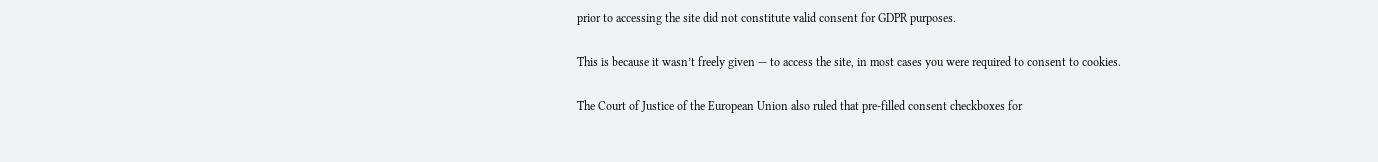prior to accessing the site did not constitute valid consent for GDPR purposes.

This is because it wasn’t freely given — to access the site, in most cases you were required to consent to cookies.

The Court of Justice of the European Union also ruled that pre-filled consent checkboxes for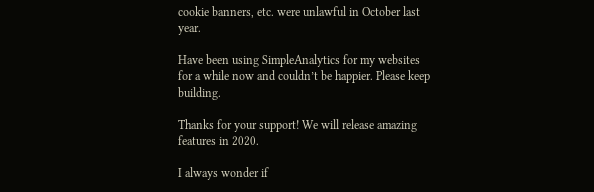cookie banners, etc. were unlawful in October last year.

Have been using SimpleAnalytics for my websites for a while now and couldn’t be happier. Please keep building.

Thanks for your support! We will release amazing features in 2020.

I always wonder if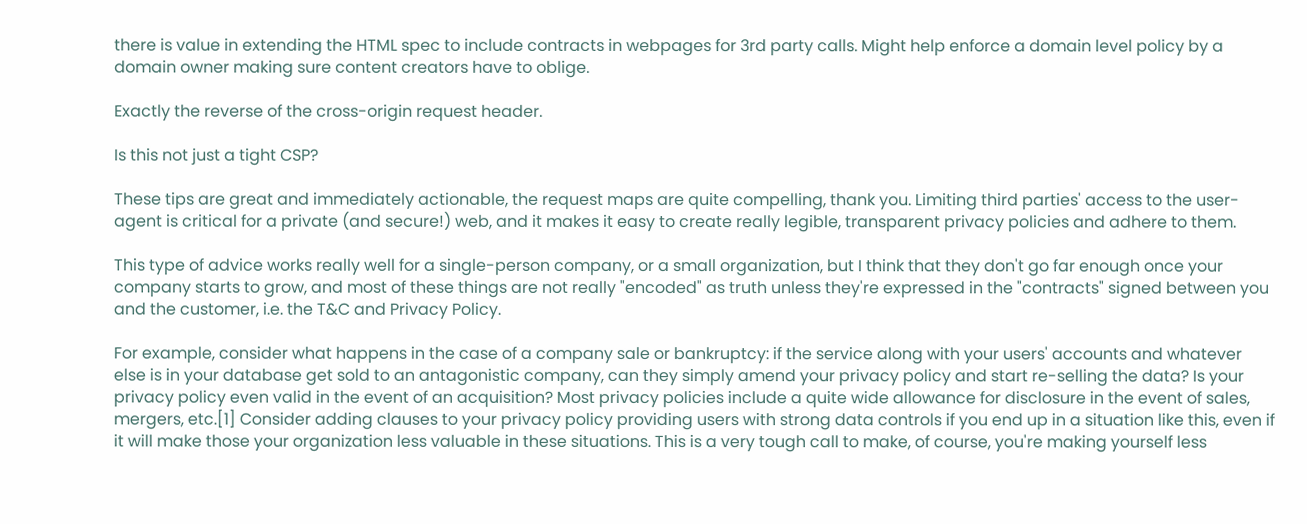there is value in extending the HTML spec to include contracts in webpages for 3rd party calls. Might help enforce a domain level policy by a domain owner making sure content creators have to oblige.

Exactly the reverse of the cross-origin request header.

Is this not just a tight CSP?

These tips are great and immediately actionable, the request maps are quite compelling, thank you. Limiting third parties' access to the user-agent is critical for a private (and secure!) web, and it makes it easy to create really legible, transparent privacy policies and adhere to them.

This type of advice works really well for a single-person company, or a small organization, but I think that they don't go far enough once your company starts to grow, and most of these things are not really "encoded" as truth unless they're expressed in the "contracts" signed between you and the customer, i.e. the T&C and Privacy Policy.

For example, consider what happens in the case of a company sale or bankruptcy: if the service along with your users' accounts and whatever else is in your database get sold to an antagonistic company, can they simply amend your privacy policy and start re-selling the data? Is your privacy policy even valid in the event of an acquisition? Most privacy policies include a quite wide allowance for disclosure in the event of sales, mergers, etc.[1] Consider adding clauses to your privacy policy providing users with strong data controls if you end up in a situation like this, even if it will make those your organization less valuable in these situations. This is a very tough call to make, of course, you're making yourself less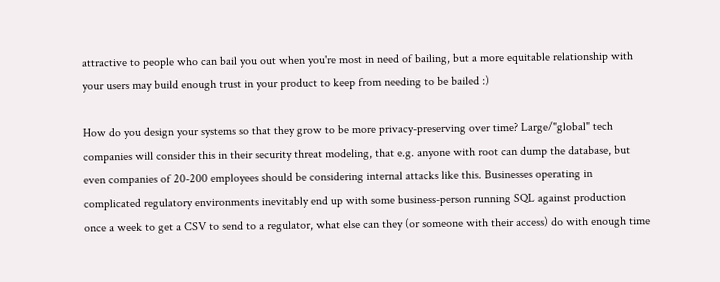attractive to people who can bail you out when you're most in need of bailing, but a more equitable relationship with your users may build enough trust in your product to keep from needing to be bailed :)

How do you design your systems so that they grow to be more privacy-preserving over time? Large/"global" tech companies will consider this in their security threat modeling, that e.g. anyone with root can dump the database, but even companies of 20-200 employees should be considering internal attacks like this. Businesses operating in complicated regulatory environments inevitably end up with some business-person running SQL against production once a week to get a CSV to send to a regulator, what else can they (or someone with their access) do with enough time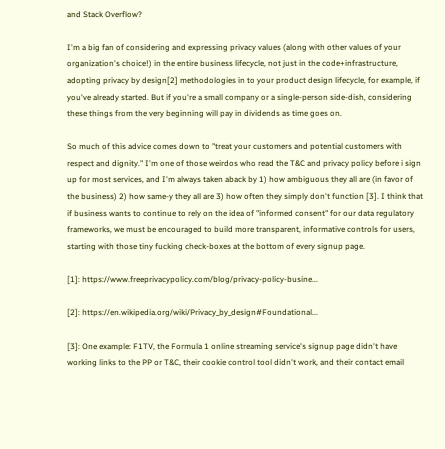and Stack Overflow?

I'm a big fan of considering and expressing privacy values (along with other values of your organization's choice!) in the entire business lifecycle, not just in the code+infrastructure, adopting privacy by design[2] methodologies in to your product design lifecycle, for example, if you've already started. But if you're a small company or a single-person side-dish, considering these things from the very beginning will pay in dividends as time goes on.

So much of this advice comes down to "treat your customers and potential customers with respect and dignity." I'm one of those weirdos who read the T&C and privacy policy before i sign up for most services, and I'm always taken aback by 1) how ambiguous they all are (in favor of the business) 2) how same-y they all are 3) how often they simply don't function [3]. I think that if business wants to continue to rely on the idea of "informed consent" for our data regulatory frameworks, we must be encouraged to build more transparent, informative controls for users, starting with those tiny fucking check-boxes at the bottom of every signup page.

[1]: https://www.freeprivacypolicy.com/blog/privacy-policy-busine...

[2]: https://en.wikipedia.org/wiki/Privacy_by_design#Foundational...

[3]: One example: F1TV, the Formula 1 online streaming service's signup page didn't have working links to the PP or T&C, their cookie control tool didn't work, and their contact email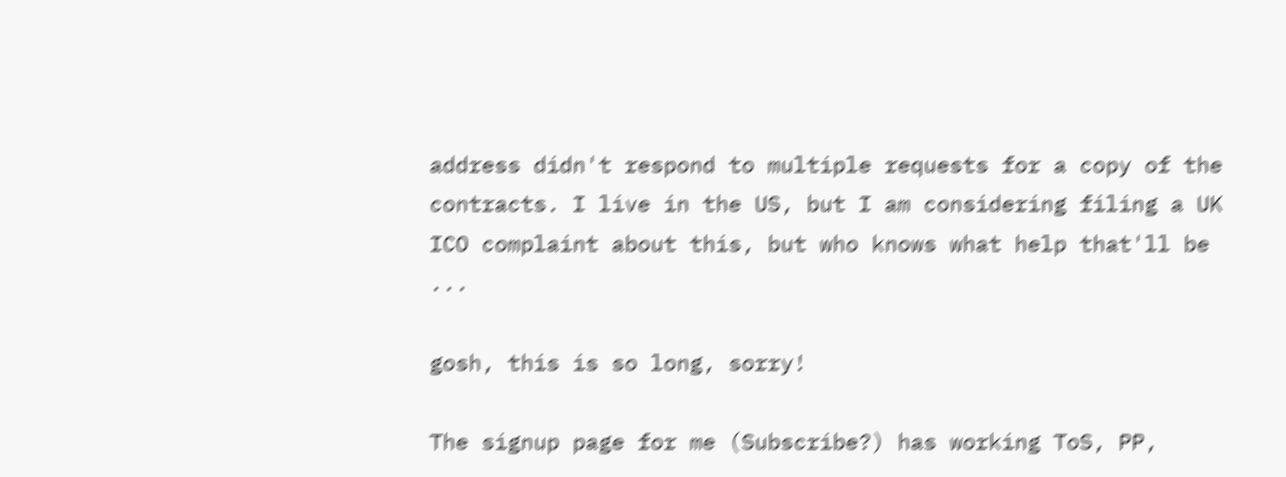address didn't respond to multiple requests for a copy of the contracts. I live in the US, but I am considering filing a UK ICO complaint about this, but who knows what help that'll be ...

gosh, this is so long, sorry!

The signup page for me (Subscribe?) has working ToS, PP,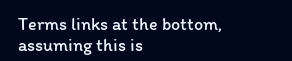Terms links at the bottom, assuming this is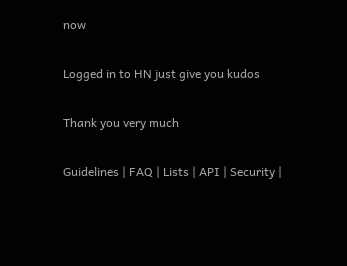now

Logged in to HN just give you kudos

Thank you very much

Guidelines | FAQ | Lists | API | Security |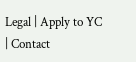Legal | Apply to YC | Contact